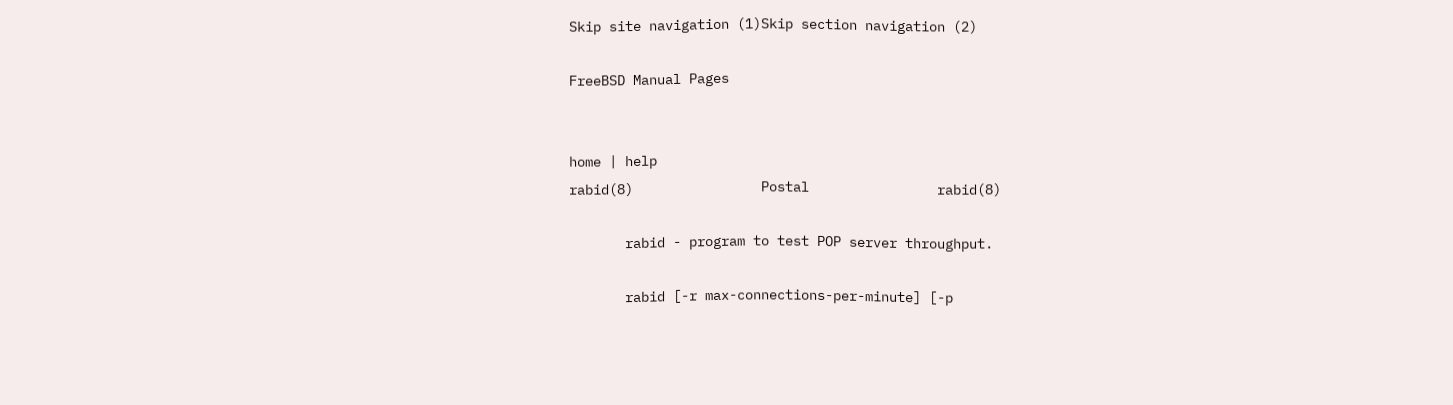Skip site navigation (1)Skip section navigation (2)

FreeBSD Manual Pages


home | help
rabid(8)                Postal                rabid(8)

       rabid - program to test POP server throughput.

       rabid [-r max-connections-per-minute] [-p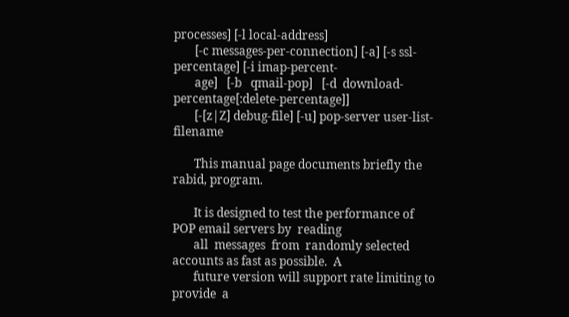processes] [-l local-address]
       [-c messages-per-connection] [-a] [-s ssl-percentage] [-i imap-percent-
       age]   [-b   qmail-pop]   [-d  download-percentage[:delete-percentage]]
       [-[z|Z] debug-file] [-u] pop-server user-list-filename

       This manual page documents briefly the rabid, program.

       It is designed to test the performance of POP email servers by  reading
       all  messages  from  randomly selected accounts as fast as possible.  A
       future version will support rate limiting to provide  a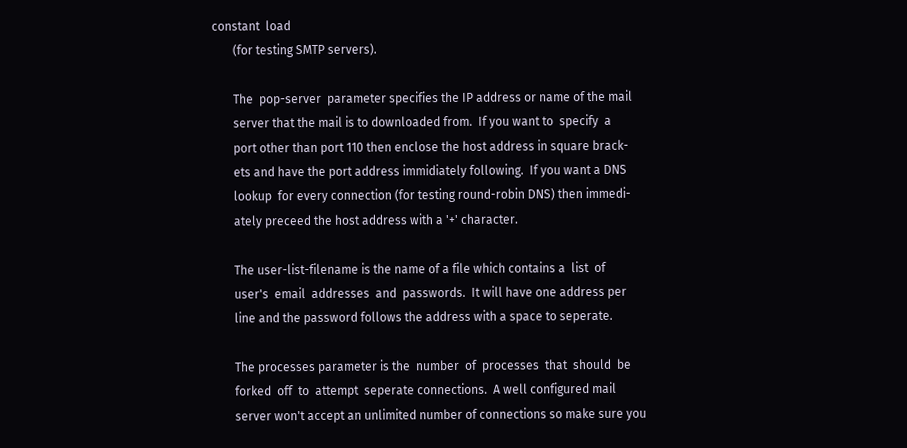constant  load
       (for testing SMTP servers).

       The  pop-server  parameter specifies the IP address or name of the mail
       server that the mail is to downloaded from.  If you want to  specify  a
       port other than port 110 then enclose the host address in square brack-
       ets and have the port address immidiately following.  If you want a DNS
       lookup  for every connection (for testing round-robin DNS) then immedi-
       ately preceed the host address with a '+' character.

       The user-list-filename is the name of a file which contains a  list  of
       user's  email  addresses  and  passwords.  It will have one address per
       line and the password follows the address with a space to seperate.

       The processes parameter is the  number  of  processes  that  should  be
       forked  off  to  attempt  seperate connections.  A well configured mail
       server won't accept an unlimited number of connections so make sure you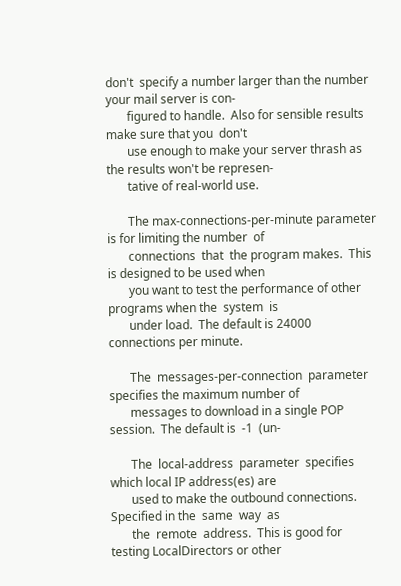don't  specify a number larger than the number your mail server is con-
       figured to handle.  Also for sensible results make sure that you  don't
       use enough to make your server thrash as the results won't be represen-
       tative of real-world use.

       The max-connections-per-minute parameter is for limiting the number  of
       connections  that  the program makes.  This is designed to be used when
       you want to test the performance of other programs when the  system  is
       under load.  The default is 24000 connections per minute.

       The  messages-per-connection  parameter specifies the maximum number of
       messages to download in a single POP session.  The default is  -1  (un-

       The  local-address  parameter  specifies which local IP address(es) are
       used to make the outbound connections.  Specified in the  same  way  as
       the  remote  address.  This is good for testing LocalDirectors or other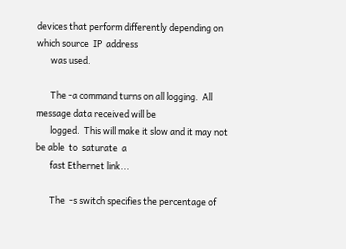devices that perform differently depending on which source  IP  address
       was used.

       The -a command turns on all logging.  All message data received will be
       logged.  This will make it slow and it may not be able  to  saturate  a
       fast Ethernet link...

       The  -s switch specifies the percentage of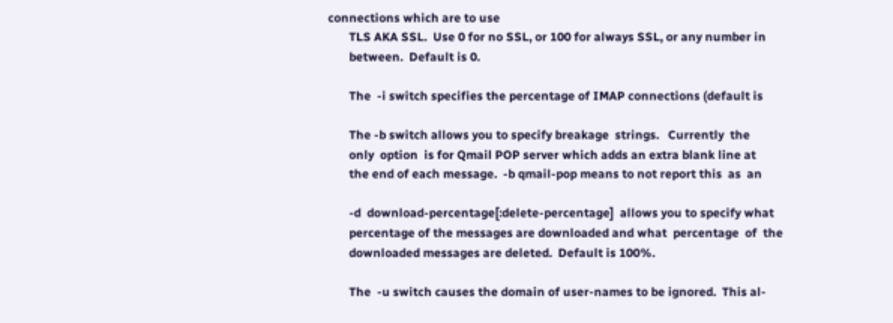connections which are to use
       TLS AKA SSL.  Use 0 for no SSL, or 100 for always SSL, or any number in
       between.  Default is 0.

       The  -i switch specifies the percentage of IMAP connections (default is

       The -b switch allows you to specify breakage  strings.   Currently  the
       only  option  is for Qmail POP server which adds an extra blank line at
       the end of each message.  -b qmail-pop means to not report this  as  an

       -d  download-percentage[:delete-percentage]  allows you to specify what
       percentage of the messages are downloaded and what  percentage  of  the
       downloaded messages are deleted.  Default is 100%.

       The  -u switch causes the domain of user-names to be ignored.  This al-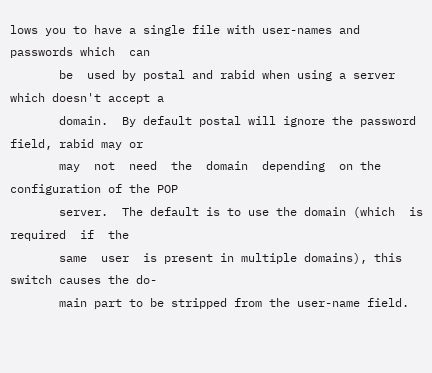lows you to have a single file with user-names and passwords which  can
       be  used by postal and rabid when using a server which doesn't accept a
       domain.  By default postal will ignore the password field, rabid may or
       may  not  need  the  domain  depending  on the configuration of the POP
       server.  The default is to use the domain (which  is  required  if  the
       same  user  is present in multiple domains), this switch causes the do-
       main part to be stripped from the user-name field.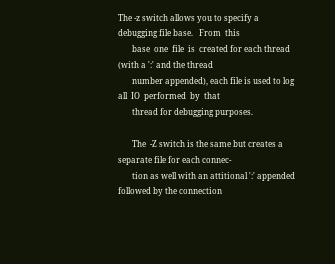The -z switch allows you to specify a debugging file base.   From  this
       base  one  file  is  created for each thread (with a ':' and the thread
       number appended), each file is used to log all  IO  performed  by  that
       thread for debugging purposes.

       The  -Z switch is the same but creates a separate file for each connec-
       tion as well with an attitional ':' appended followed by the connection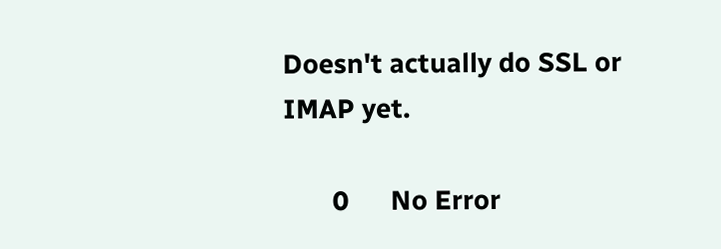Doesn't actually do SSL or IMAP yet.

       0      No Error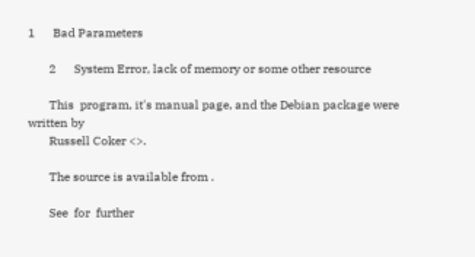1      Bad Parameters

       2      System Error, lack of memory or some other resource

       This  program, it's manual page, and the Debian package were written by
       Russell Coker <>.

       The source is available from .

       See  for  further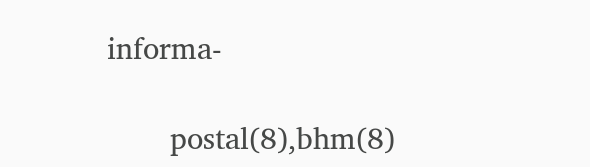informa-

       postal(8),bhm(8)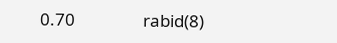0.70                 rabid(8)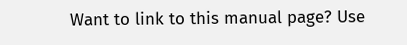Want to link to this manual page? Use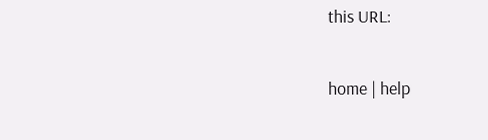this URL:

home | help